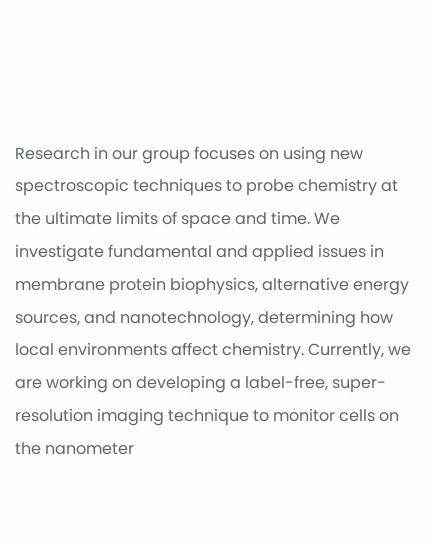Research in our group focuses on using new spectroscopic techniques to probe chemistry at the ultimate limits of space and time. We investigate fundamental and applied issues in membrane protein biophysics, alternative energy sources, and nanotechnology, determining how local environments affect chemistry. Currently, we are working on developing a label-free, super-resolution imaging technique to monitor cells on the nanometer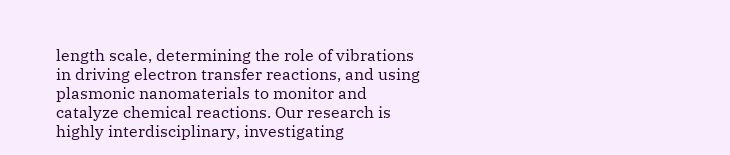length scale, determining the role of vibrations in driving electron transfer reactions, and using plasmonic nanomaterials to monitor and catalyze chemical reactions. Our research is highly interdisciplinary, investigating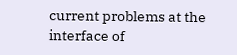current problems at the interface of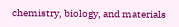chemistry, biology, and materials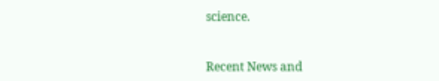science.


Recent News and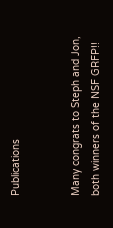Publications


Many congrats to Steph and Jon, both winners of the NSF GRFP!!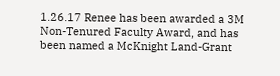1.26.17 Renee has been awarded a 3M Non-Tenured Faculty Award, and has been named a McKnight Land-Grant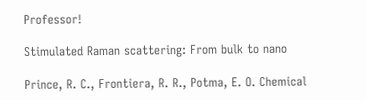Professor!

Stimulated Raman scattering: From bulk to nano

Prince, R. C., Frontiera, R. R., Potma, E. O. Chemical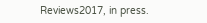Reviews2017, in press.